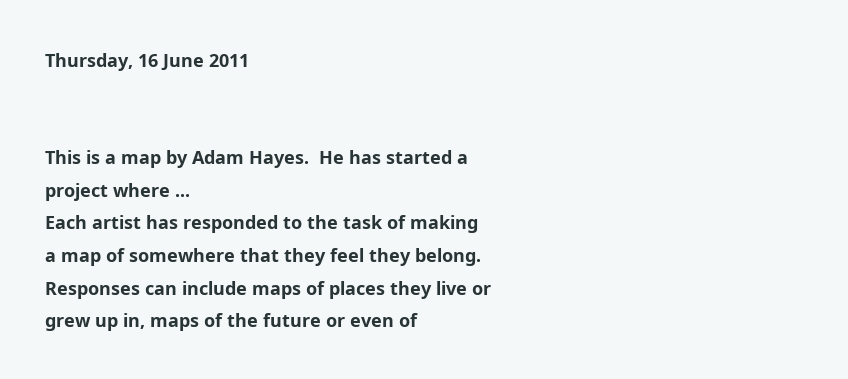Thursday, 16 June 2011


This is a map by Adam Hayes.  He has started a project where ...
Each artist has responded to the task of making a map of somewhere that they feel they belong.
Responses can include maps of places they live or grew up in, maps of the future or even of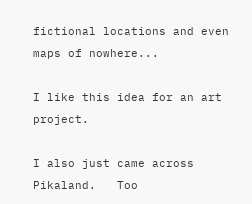fictional locations and even maps of nowhere...

I like this idea for an art project.

I also just came across Pikaland.   Too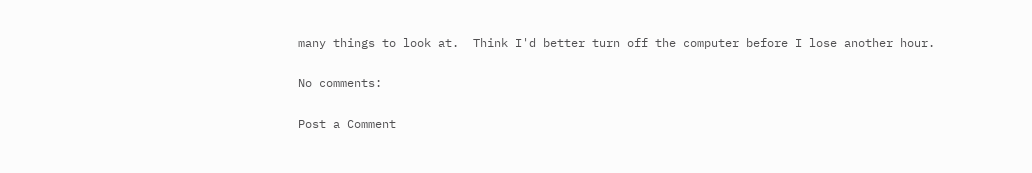many things to look at.  Think I'd better turn off the computer before I lose another hour.

No comments:

Post a Comment